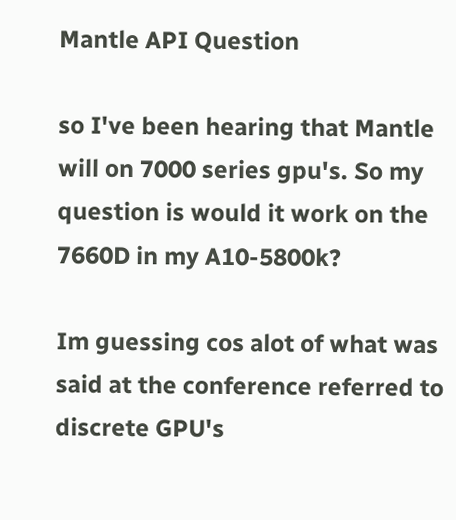Mantle API Question

so I've been hearing that Mantle will on 7000 series gpu's. So my question is would it work on the 7660D in my A10-5800k?

Im guessing cos alot of what was said at the conference referred to discrete GPU's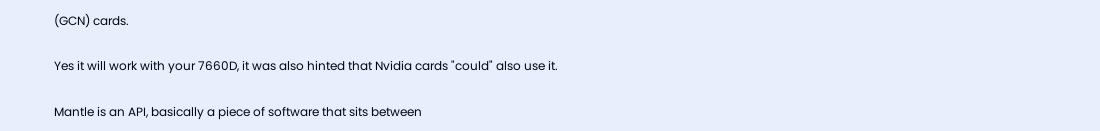(GCN) cards.

Yes it will work with your 7660D, it was also hinted that Nvidia cards "could" also use it.

Mantle is an API, basically a piece of software that sits between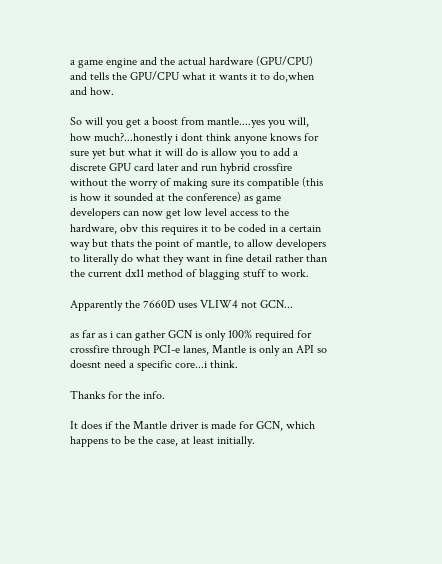a game engine and the actual hardware (GPU/CPU) and tells the GPU/CPU what it wants it to do,when and how.

So will you get a boost from mantle....yes you will, how much?...honestly i dont think anyone knows for sure yet but what it will do is allow you to add a discrete GPU card later and run hybrid crossfire without the worry of making sure its compatible (this is how it sounded at the conference) as game developers can now get low level access to the hardware, obv this requires it to be coded in a certain way but thats the point of mantle, to allow developers to literally do what they want in fine detail rather than the current dx11 method of blagging stuff to work.

Apparently the 7660D uses VLIW4 not GCN...

as far as i can gather GCN is only 100% required for crossfire through PCI-e lanes, Mantle is only an API so doesnt need a specific core...i think.

Thanks for the info.

It does if the Mantle driver is made for GCN, which happens to be the case, at least initially.